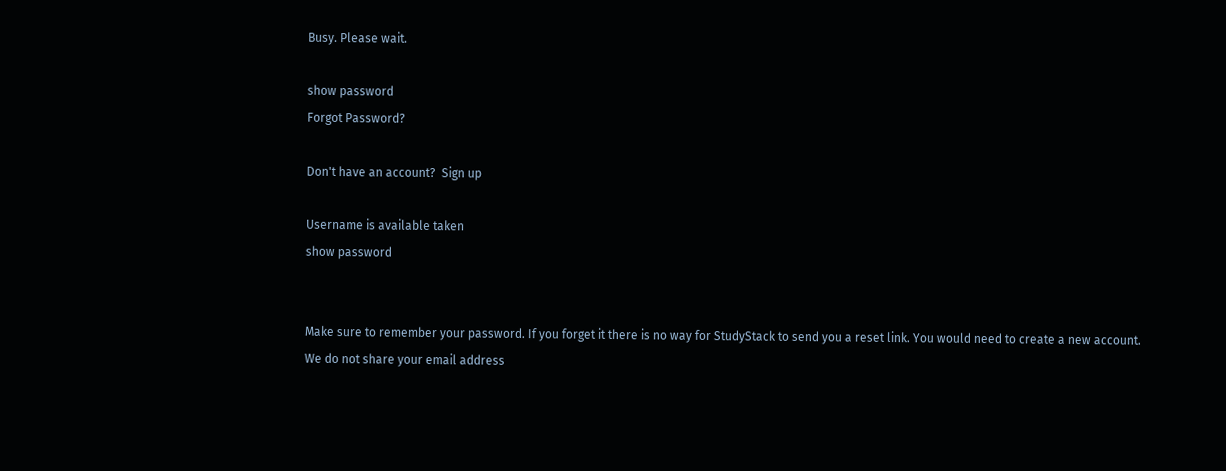Busy. Please wait.

show password
Forgot Password?

Don't have an account?  Sign up

Username is available taken
show password


Make sure to remember your password. If you forget it there is no way for StudyStack to send you a reset link. You would need to create a new account.
We do not share your email address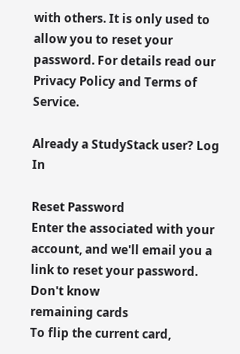with others. It is only used to allow you to reset your password. For details read our Privacy Policy and Terms of Service.

Already a StudyStack user? Log In

Reset Password
Enter the associated with your account, and we'll email you a link to reset your password.
Don't know
remaining cards
To flip the current card,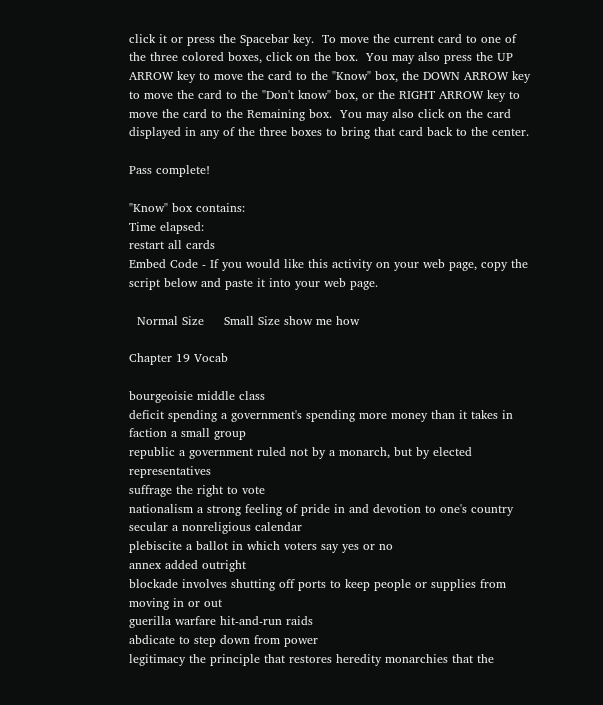click it or press the Spacebar key.  To move the current card to one of the three colored boxes, click on the box.  You may also press the UP ARROW key to move the card to the "Know" box, the DOWN ARROW key to move the card to the "Don't know" box, or the RIGHT ARROW key to move the card to the Remaining box.  You may also click on the card displayed in any of the three boxes to bring that card back to the center.

Pass complete!

"Know" box contains:
Time elapsed:
restart all cards
Embed Code - If you would like this activity on your web page, copy the script below and paste it into your web page.

  Normal Size     Small Size show me how

Chapter 19 Vocab

bourgeoisie middle class
deficit spending a government's spending more money than it takes in
faction a small group
republic a government ruled not by a monarch, but by elected representatives
suffrage the right to vote
nationalism a strong feeling of pride in and devotion to one's country
secular a nonreligious calendar
plebiscite a ballot in which voters say yes or no
annex added outright
blockade involves shutting off ports to keep people or supplies from moving in or out
guerilla warfare hit-and-run raids
abdicate to step down from power
legitimacy the principle that restores heredity monarchies that the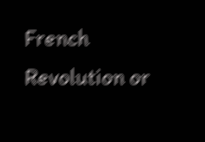French Revolution or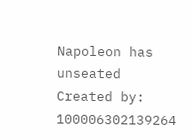Napoleon has unseated
Created by: 100006302139264